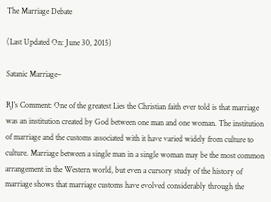The Marriage Debate

(Last Updated On: June 30, 2015)

Satanic Marriage–

RJ’s Comment: One of the greatest Lies the Christian faith ever told is that marriage was an institution created by God between one man and one woman. The institution of marriage and the customs associated with it have varied widely from culture to culture. Marriage between a single man in a single woman may be the most common arrangement in the Western world, but even a cursory study of the history of marriage shows that marriage customs have evolved considerably through the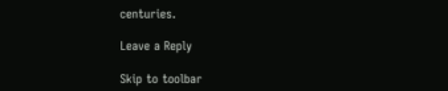centuries.

Leave a Reply

Skip to toolbar